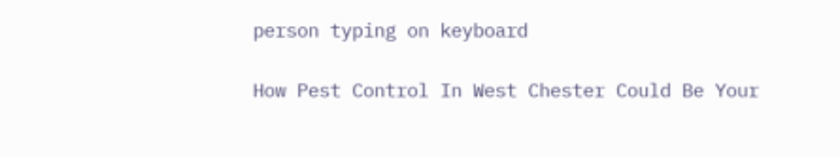person typing on keyboard

How Pest Control In West Chester Could Be Your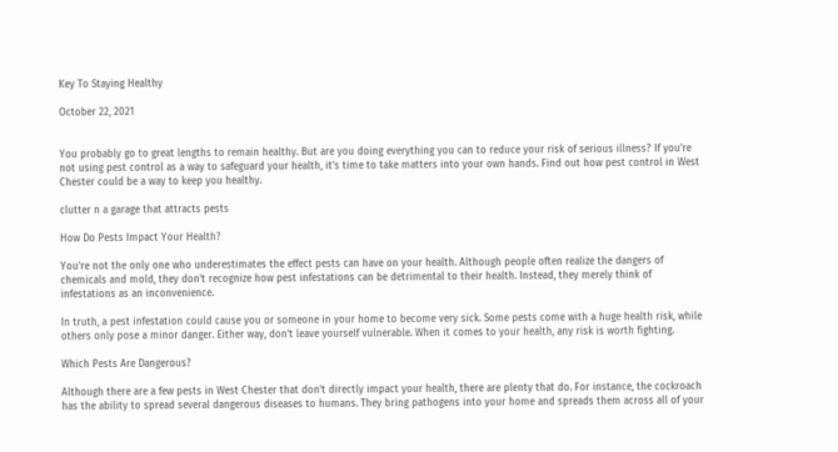Key To Staying Healthy

October 22, 2021


You probably go to great lengths to remain healthy. But are you doing everything you can to reduce your risk of serious illness? If you're not using pest control as a way to safeguard your health, it's time to take matters into your own hands. Find out how pest control in West Chester could be a way to keep you healthy.

clutter n a garage that attracts pests

How Do Pests Impact Your Health?

You're not the only one who underestimates the effect pests can have on your health. Although people often realize the dangers of chemicals and mold, they don't recognize how pest infestations can be detrimental to their health. Instead, they merely think of infestations as an inconvenience.

In truth, a pest infestation could cause you or someone in your home to become very sick. Some pests come with a huge health risk, while others only pose a minor danger. Either way, don't leave yourself vulnerable. When it comes to your health, any risk is worth fighting.

Which Pests Are Dangerous?

Although there are a few pests in West Chester that don't directly impact your health, there are plenty that do. For instance, the cockroach has the ability to spread several dangerous diseases to humans. They bring pathogens into your home and spreads them across all of your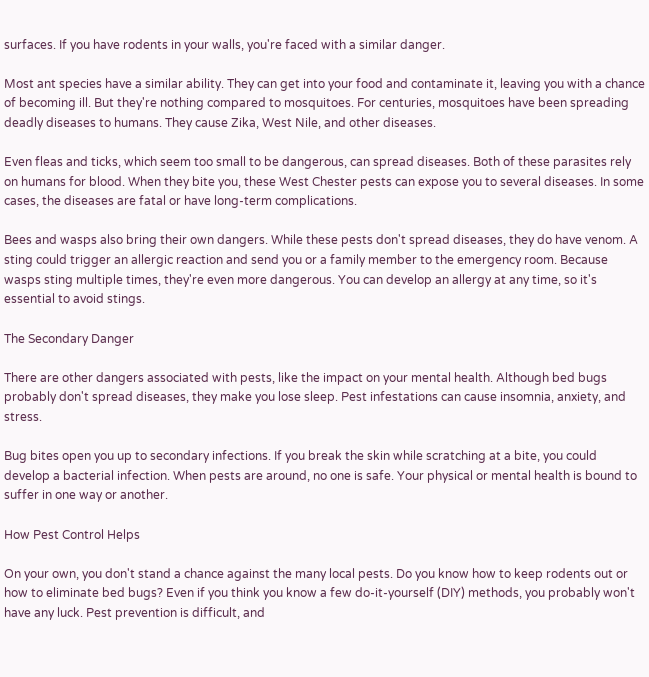surfaces. If you have rodents in your walls, you're faced with a similar danger.

Most ant species have a similar ability. They can get into your food and contaminate it, leaving you with a chance of becoming ill. But they're nothing compared to mosquitoes. For centuries, mosquitoes have been spreading deadly diseases to humans. They cause Zika, West Nile, and other diseases.

Even fleas and ticks, which seem too small to be dangerous, can spread diseases. Both of these parasites rely on humans for blood. When they bite you, these West Chester pests can expose you to several diseases. In some cases, the diseases are fatal or have long-term complications.

Bees and wasps also bring their own dangers. While these pests don't spread diseases, they do have venom. A sting could trigger an allergic reaction and send you or a family member to the emergency room. Because wasps sting multiple times, they're even more dangerous. You can develop an allergy at any time, so it's essential to avoid stings.

The Secondary Danger

There are other dangers associated with pests, like the impact on your mental health. Although bed bugs probably don't spread diseases, they make you lose sleep. Pest infestations can cause insomnia, anxiety, and stress.

Bug bites open you up to secondary infections. If you break the skin while scratching at a bite, you could develop a bacterial infection. When pests are around, no one is safe. Your physical or mental health is bound to suffer in one way or another.

How Pest Control Helps

On your own, you don't stand a chance against the many local pests. Do you know how to keep rodents out or how to eliminate bed bugs? Even if you think you know a few do-it-yourself (DIY) methods, you probably won't have any luck. Pest prevention is difficult, and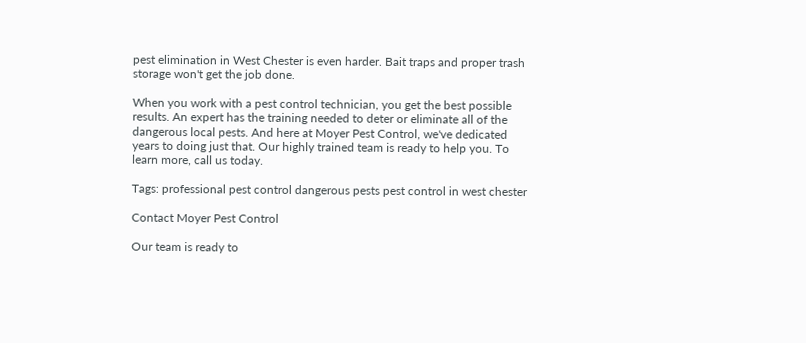pest elimination in West Chester is even harder. Bait traps and proper trash storage won't get the job done.

When you work with a pest control technician, you get the best possible results. An expert has the training needed to deter or eliminate all of the dangerous local pests. And here at Moyer Pest Control, we've dedicated years to doing just that. Our highly trained team is ready to help you. To learn more, call us today.

Tags: professional pest control dangerous pests pest control in west chester

Contact Moyer Pest Control

Our team is ready to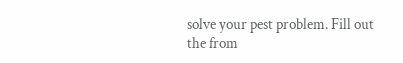solve your pest problem. Fill out the from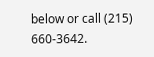below or call (215) 660-3642.